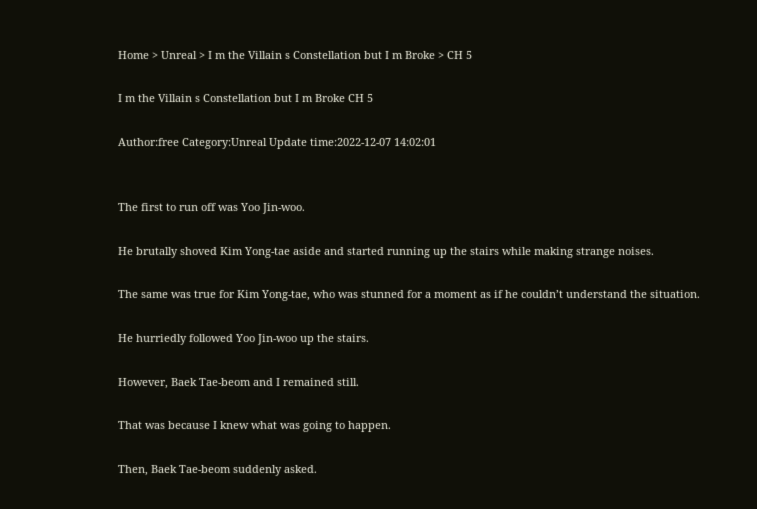Home > Unreal > I m the Villain s Constellation but I m Broke > CH 5

I m the Villain s Constellation but I m Broke CH 5

Author:free Category:Unreal Update time:2022-12-07 14:02:01


The first to run off was Yoo Jin-woo.

He brutally shoved Kim Yong-tae aside and started running up the stairs while making strange noises.

The same was true for Kim Yong-tae, who was stunned for a moment as if he couldn’t understand the situation.

He hurriedly followed Yoo Jin-woo up the stairs.

However, Baek Tae-beom and I remained still.

That was because I knew what was going to happen.

Then, Baek Tae-beom suddenly asked.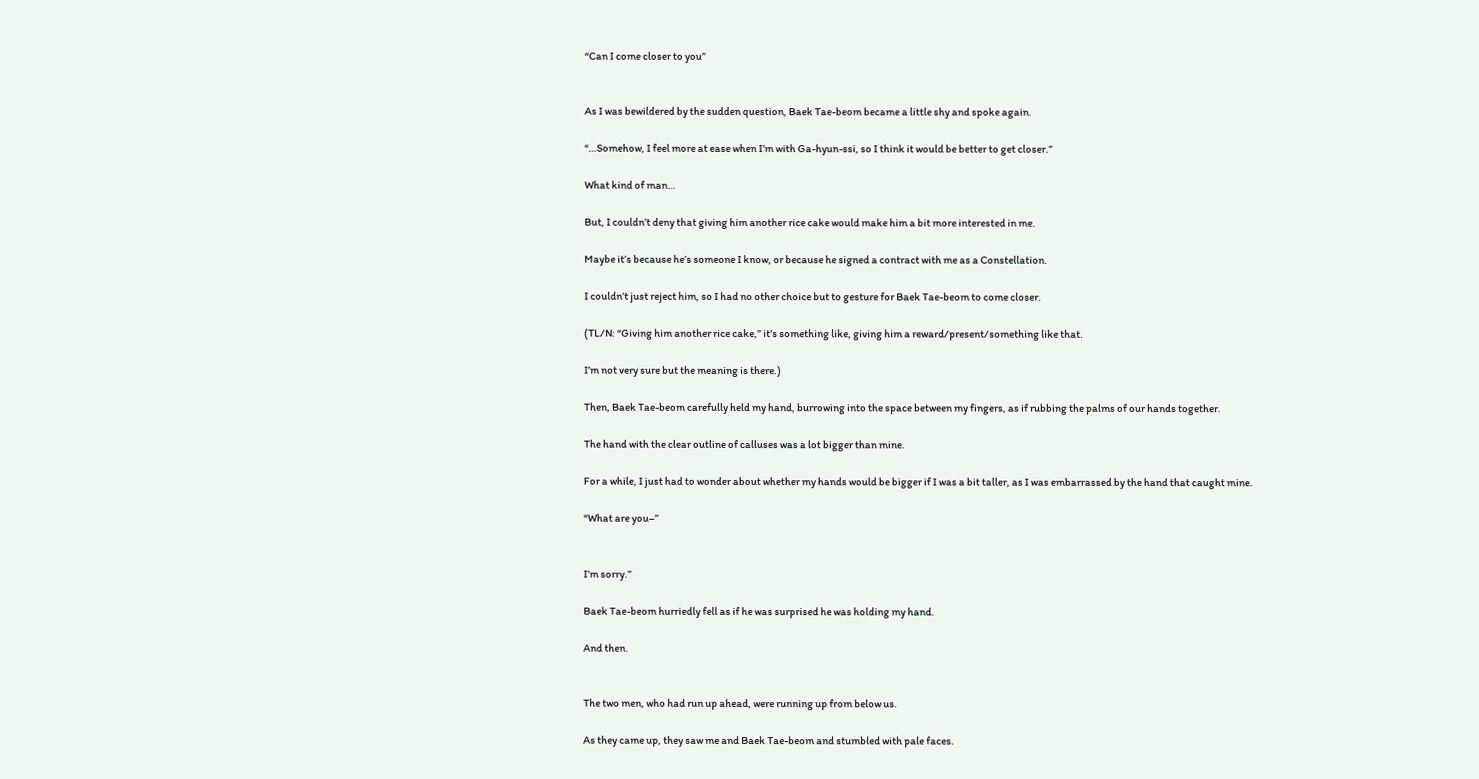“Can I come closer to you”


As I was bewildered by the sudden question, Baek Tae-beom became a little shy and spoke again.

“…Somehow, I feel more at ease when I’m with Ga-hyun-ssi, so I think it would be better to get closer.”

What kind of man…

But, I couldn’t deny that giving him another rice cake would make him a bit more interested in me.

Maybe it’s because he’s someone I know, or because he signed a contract with me as a Constellation.

I couldn’t just reject him, so I had no other choice but to gesture for Baek Tae-beom to come closer.

(TL/N: “Giving him another rice cake,” it’s something like, giving him a reward/present/something like that.

I’m not very sure but the meaning is there.)

Then, Baek Tae-beom carefully held my hand, burrowing into the space between my fingers, as if rubbing the palms of our hands together.

The hand with the clear outline of calluses was a lot bigger than mine.

For a while, I just had to wonder about whether my hands would be bigger if I was a bit taller, as I was embarrassed by the hand that caught mine.

“What are you–”


I’m sorry.”

Baek Tae-beom hurriedly fell as if he was surprised he was holding my hand.

And then.


The two men, who had run up ahead, were running up from below us.

As they came up, they saw me and Baek Tae-beom and stumbled with pale faces.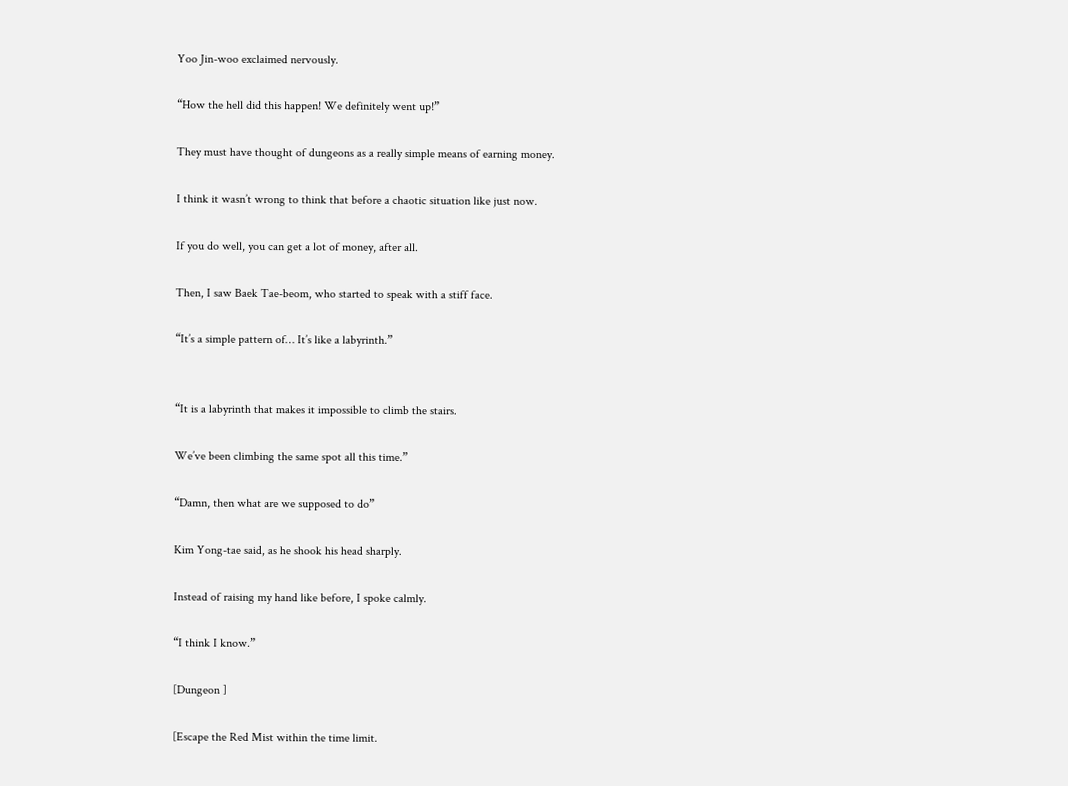Yoo Jin-woo exclaimed nervously.

“How the hell did this happen! We definitely went up!”

They must have thought of dungeons as a really simple means of earning money.

I think it wasn’t wrong to think that before a chaotic situation like just now.

If you do well, you can get a lot of money, after all.

Then, I saw Baek Tae-beom, who started to speak with a stiff face.

“It’s a simple pattern of… It’s like a labyrinth.”


“It is a labyrinth that makes it impossible to climb the stairs.

We’ve been climbing the same spot all this time.”

“Damn, then what are we supposed to do”

Kim Yong-tae said, as he shook his head sharply.

Instead of raising my hand like before, I spoke calmly.

“I think I know.”

[Dungeon ]

[Escape the Red Mist within the time limit.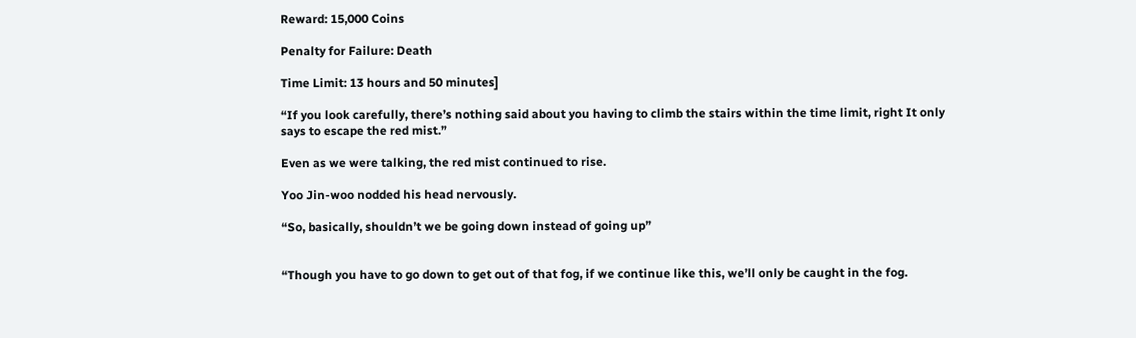Reward: 15,000 Coins

Penalty for Failure: Death

Time Limit: 13 hours and 50 minutes]

“If you look carefully, there’s nothing said about you having to climb the stairs within the time limit, right It only says to escape the red mist.”

Even as we were talking, the red mist continued to rise.

Yoo Jin-woo nodded his head nervously.

“So, basically, shouldn’t we be going down instead of going up”


“Though you have to go down to get out of that fog, if we continue like this, we’ll only be caught in the fog.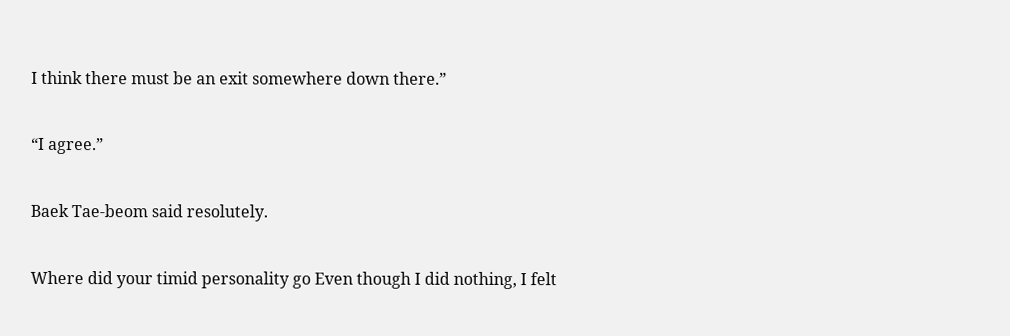I think there must be an exit somewhere down there.”

“I agree.”

Baek Tae-beom said resolutely.

Where did your timid personality go Even though I did nothing, I felt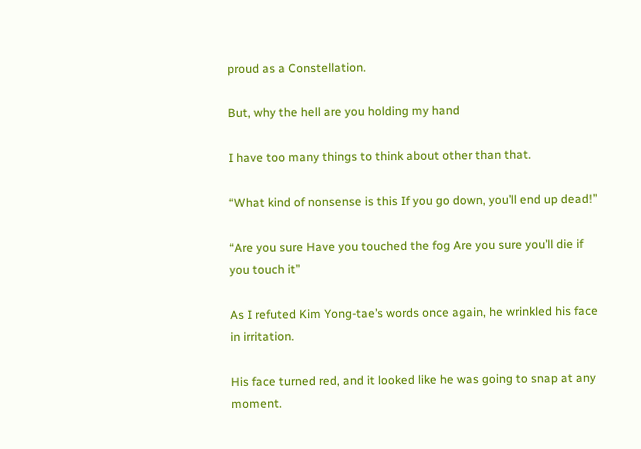proud as a Constellation.

But, why the hell are you holding my hand

I have too many things to think about other than that.

“What kind of nonsense is this If you go down, you’ll end up dead!”

“Are you sure Have you touched the fog Are you sure you’ll die if you touch it”

As I refuted Kim Yong-tae’s words once again, he wrinkled his face in irritation.

His face turned red, and it looked like he was going to snap at any moment.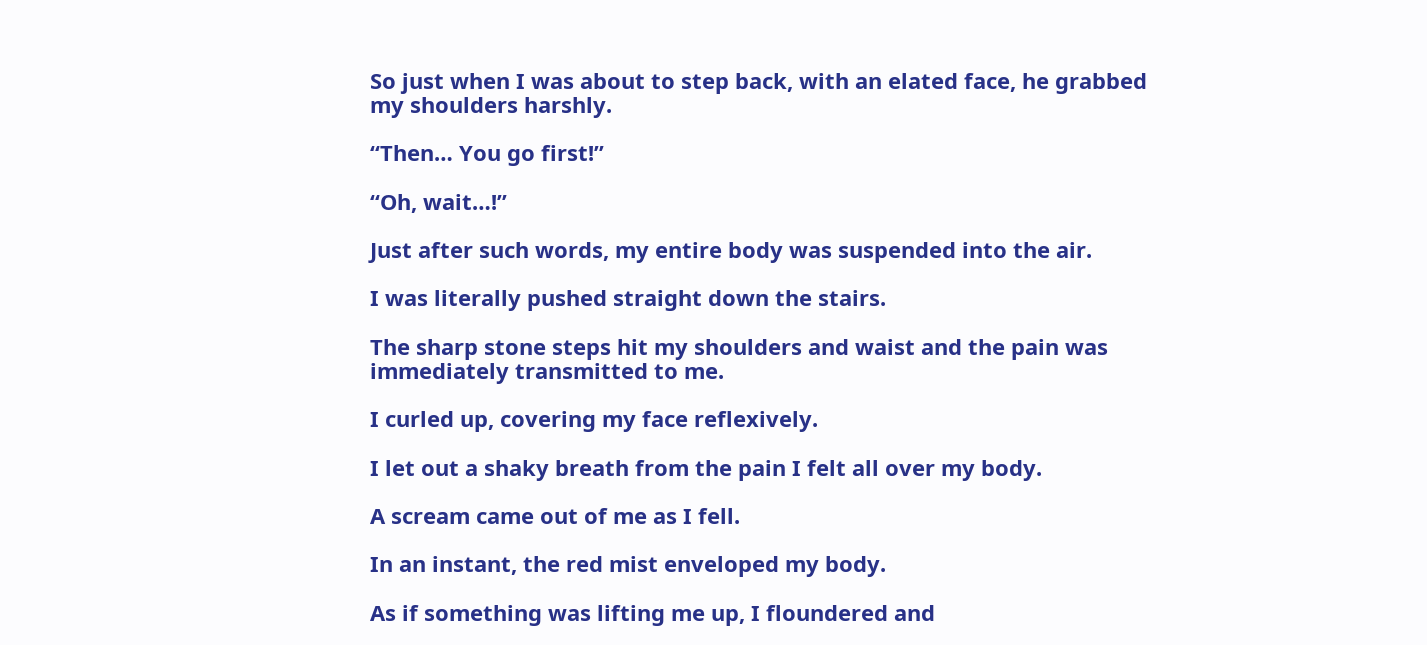So just when I was about to step back, with an elated face, he grabbed my shoulders harshly.

“Then… You go first!”

“Oh, wait…!”

Just after such words, my entire body was suspended into the air.

I was literally pushed straight down the stairs.

The sharp stone steps hit my shoulders and waist and the pain was immediately transmitted to me.

I curled up, covering my face reflexively.

I let out a shaky breath from the pain I felt all over my body.

A scream came out of me as I fell.

In an instant, the red mist enveloped my body.

As if something was lifting me up, I floundered and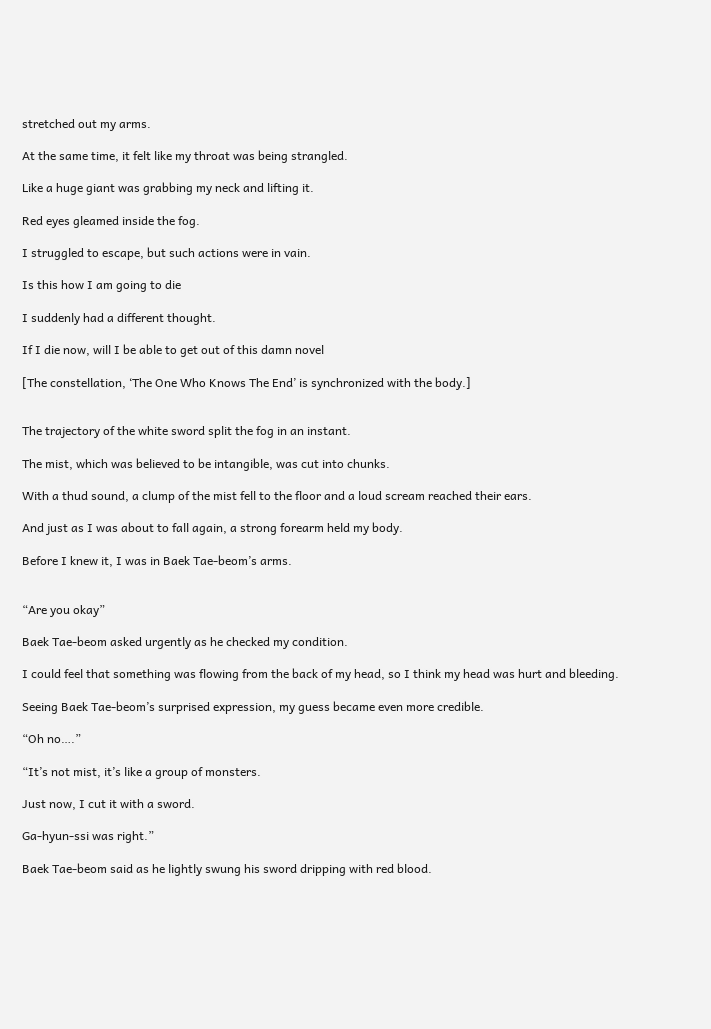stretched out my arms.

At the same time, it felt like my throat was being strangled.

Like a huge giant was grabbing my neck and lifting it.

Red eyes gleamed inside the fog.

I struggled to escape, but such actions were in vain.

Is this how I am going to die

I suddenly had a different thought.

If I die now, will I be able to get out of this damn novel

[The constellation, ‘The One Who Knows The End’ is synchronized with the body.]


The trajectory of the white sword split the fog in an instant.

The mist, which was believed to be intangible, was cut into chunks.

With a thud sound, a clump of the mist fell to the floor and a loud scream reached their ears.

And just as I was about to fall again, a strong forearm held my body.

Before I knew it, I was in Baek Tae-beom’s arms.


“Are you okay”

Baek Tae-beom asked urgently as he checked my condition.

I could feel that something was flowing from the back of my head, so I think my head was hurt and bleeding.

Seeing Baek Tae-beom’s surprised expression, my guess became even more credible.

“Oh no….”

“It’s not mist, it’s like a group of monsters.

Just now, I cut it with a sword.

Ga-hyun-ssi was right.”

Baek Tae-beom said as he lightly swung his sword dripping with red blood.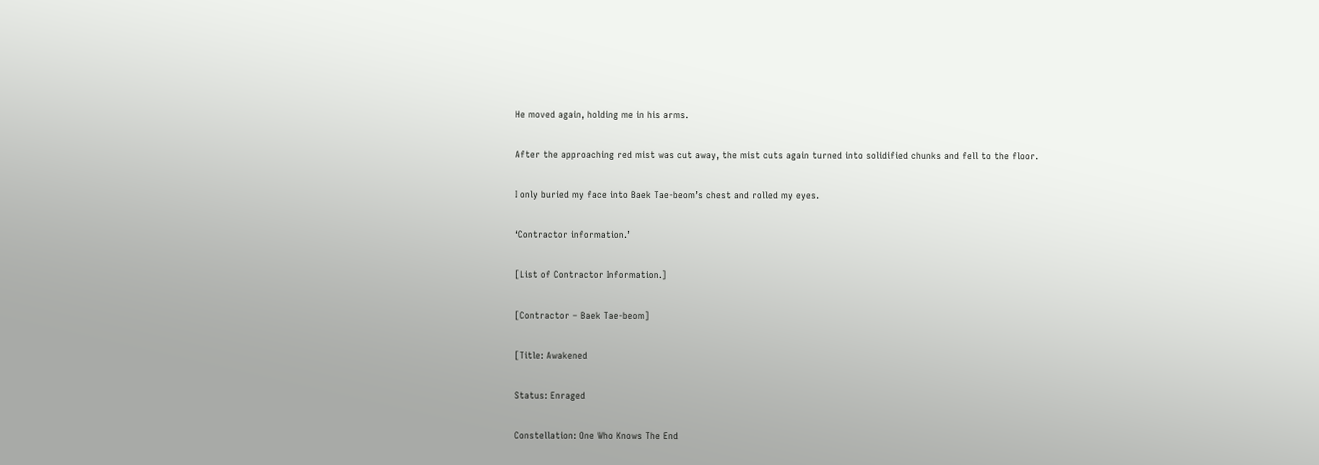He moved again, holding me in his arms.

After the approaching red mist was cut away, the mist cuts again turned into solidified chunks and fell to the floor.

I only buried my face into Baek Tae-beom’s chest and rolled my eyes.

‘Contractor information.’

[List of Contractor Information.]

[Contractor – Baek Tae-beom]

[Title: Awakened

Status: Enraged

Constellation: One Who Knows The End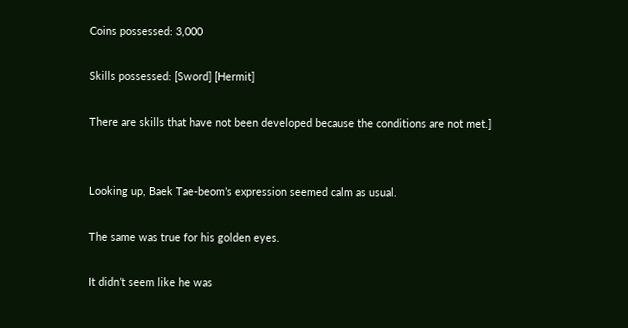Coins possessed: 3,000

Skills possessed: [Sword] [Hermit]

There are skills that have not been developed because the conditions are not met.]


Looking up, Baek Tae-beom’s expression seemed calm as usual.

The same was true for his golden eyes.

It didn’t seem like he was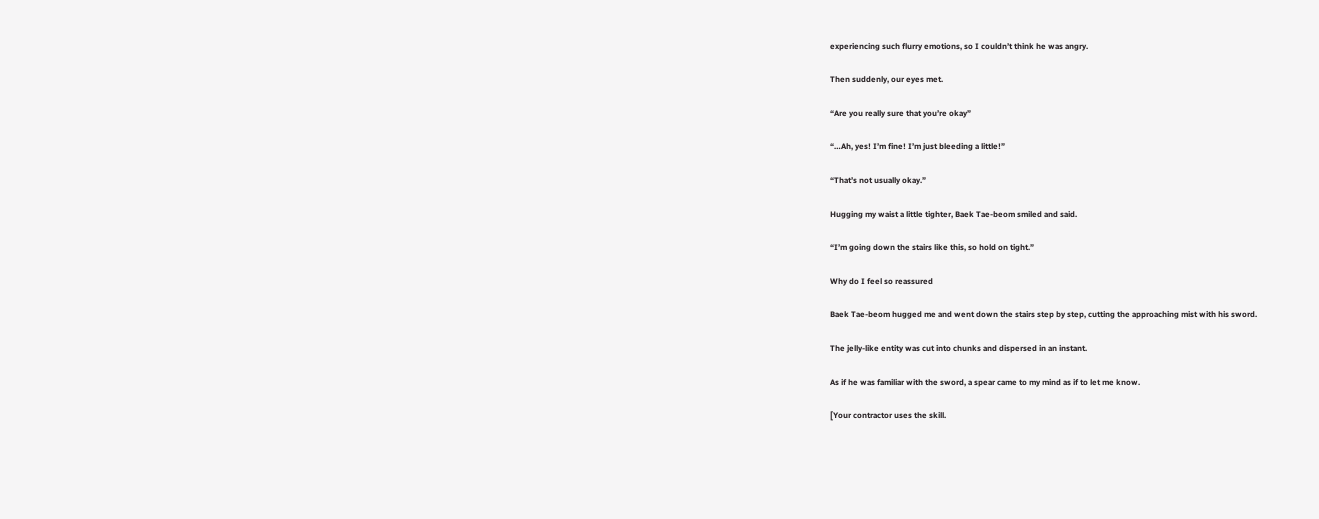experiencing such flurry emotions, so I couldn’t think he was angry.

Then suddenly, our eyes met.

“Are you really sure that you’re okay”

“…Ah, yes! I’m fine! I’m just bleeding a little!”

“That’s not usually okay.”

Hugging my waist a little tighter, Baek Tae-beom smiled and said.

“I’m going down the stairs like this, so hold on tight.”

Why do I feel so reassured

Baek Tae-beom hugged me and went down the stairs step by step, cutting the approaching mist with his sword.

The jelly-like entity was cut into chunks and dispersed in an instant.

As if he was familiar with the sword, a spear came to my mind as if to let me know.

[Your contractor uses the skill.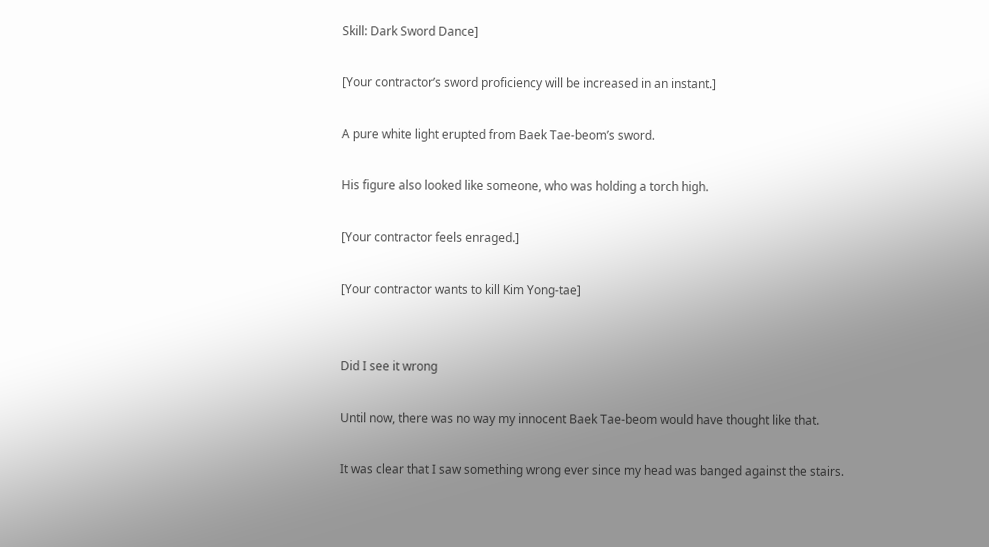Skill: Dark Sword Dance]

[Your contractor’s sword proficiency will be increased in an instant.]

A pure white light erupted from Baek Tae-beom’s sword.

His figure also looked like someone, who was holding a torch high.

[Your contractor feels enraged.]

[Your contractor wants to kill Kim Yong-tae]


Did I see it wrong

Until now, there was no way my innocent Baek Tae-beom would have thought like that.

It was clear that I saw something wrong ever since my head was banged against the stairs.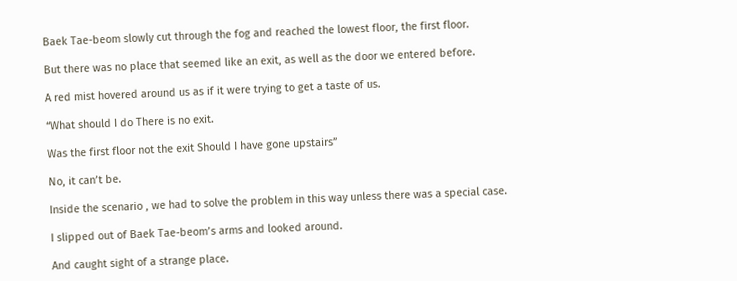Baek Tae-beom slowly cut through the fog and reached the lowest floor, the first floor.

But there was no place that seemed like an exit, as well as the door we entered before.

A red mist hovered around us as if it were trying to get a taste of us.

“What should I do There is no exit.

Was the first floor not the exit Should I have gone upstairs”

No, it can’t be.

Inside the scenario , we had to solve the problem in this way unless there was a special case.

I slipped out of Baek Tae-beom’s arms and looked around.

And caught sight of a strange place.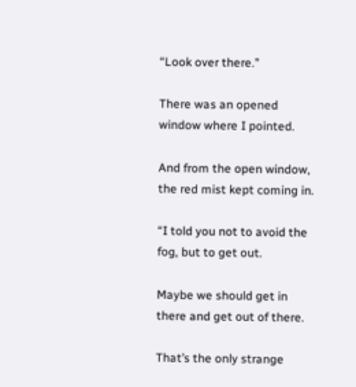“Look over there.”

There was an opened window where I pointed.

And from the open window, the red mist kept coming in.

“I told you not to avoid the fog, but to get out.

Maybe we should get in there and get out of there.

That’s the only strange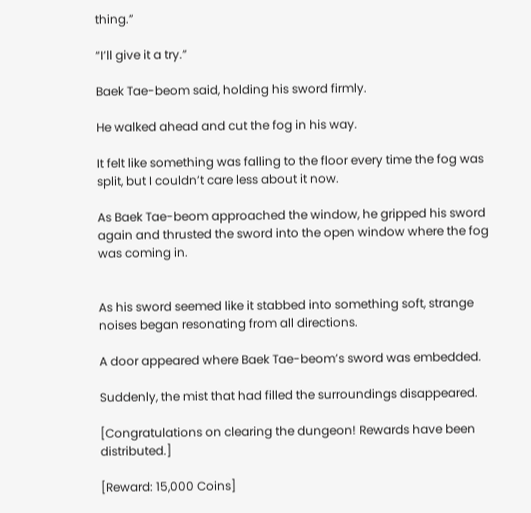thing.”

“I’ll give it a try.”

Baek Tae-beom said, holding his sword firmly.

He walked ahead and cut the fog in his way.

It felt like something was falling to the floor every time the fog was split, but I couldn’t care less about it now.

As Baek Tae-beom approached the window, he gripped his sword again and thrusted the sword into the open window where the fog was coming in.


As his sword seemed like it stabbed into something soft, strange noises began resonating from all directions.

A door appeared where Baek Tae-beom’s sword was embedded.

Suddenly, the mist that had filled the surroundings disappeared.

[Congratulations on clearing the dungeon! Rewards have been distributed.]

[Reward: 15,000 Coins]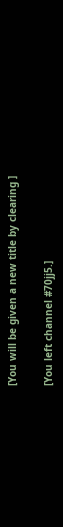[You will be given a new title by clearing ]

[You left channel #70jj5.]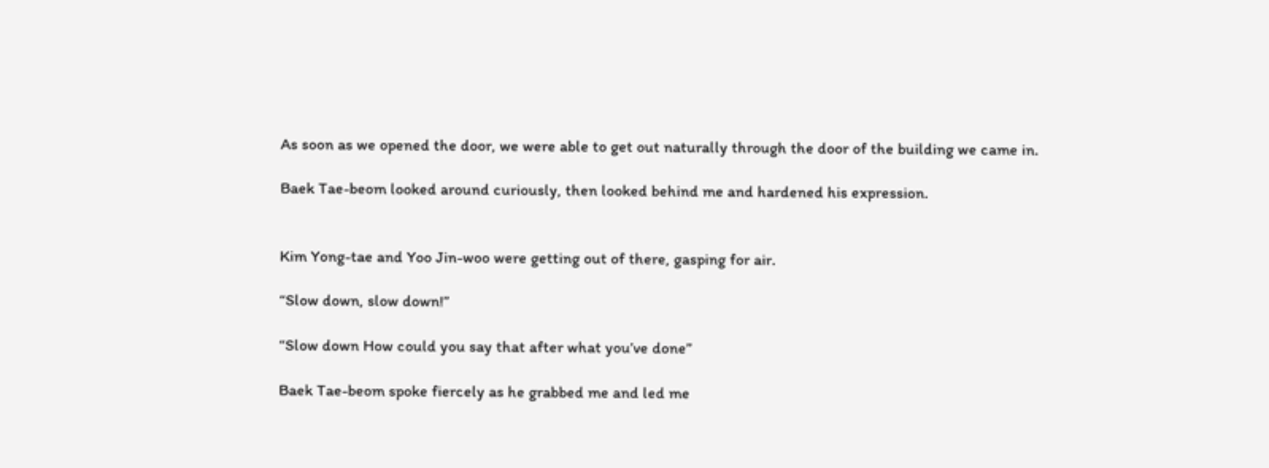As soon as we opened the door, we were able to get out naturally through the door of the building we came in.

Baek Tae-beom looked around curiously, then looked behind me and hardened his expression.


Kim Yong-tae and Yoo Jin-woo were getting out of there, gasping for air.

“Slow down, slow down!”

“Slow down How could you say that after what you’ve done”

Baek Tae-beom spoke fiercely as he grabbed me and led me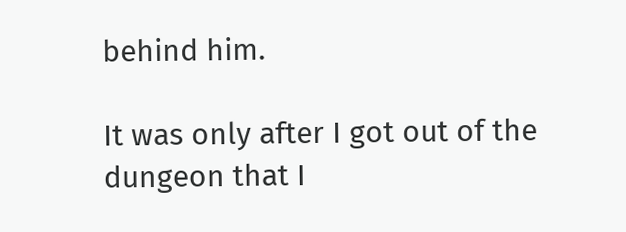behind him.

It was only after I got out of the dungeon that I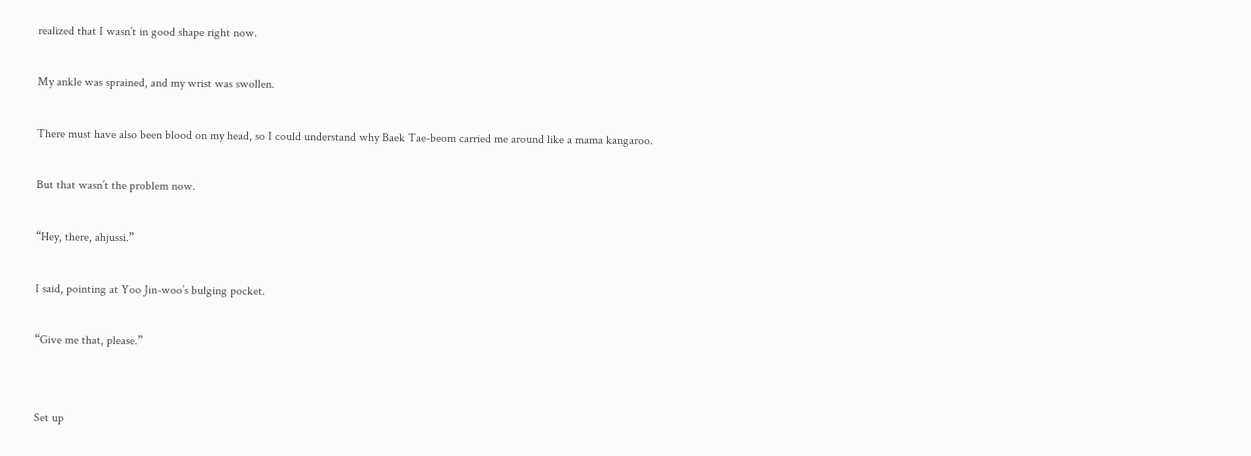realized that I wasn’t in good shape right now.

My ankle was sprained, and my wrist was swollen.

There must have also been blood on my head, so I could understand why Baek Tae-beom carried me around like a mama kangaroo.

But that wasn’t the problem now.

“Hey, there, ahjussi.”

I said, pointing at Yoo Jin-woo’s bulging pocket.

“Give me that, please.”


Set up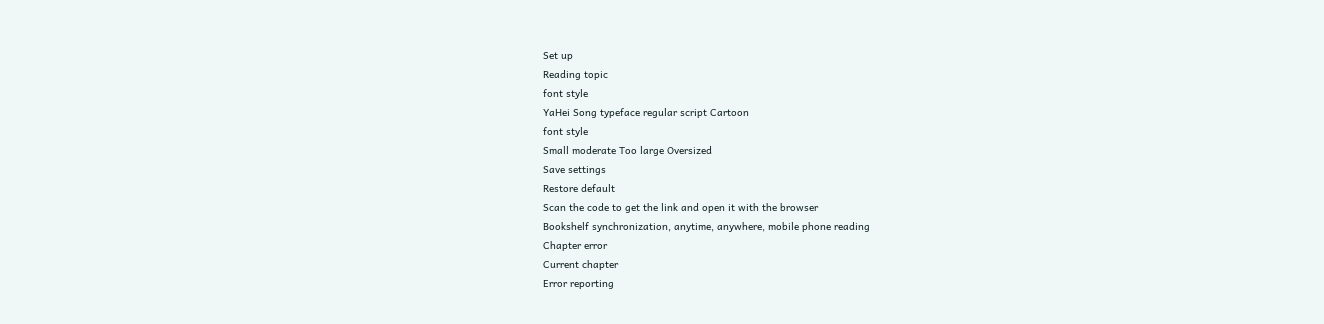Set up
Reading topic
font style
YaHei Song typeface regular script Cartoon
font style
Small moderate Too large Oversized
Save settings
Restore default
Scan the code to get the link and open it with the browser
Bookshelf synchronization, anytime, anywhere, mobile phone reading
Chapter error
Current chapter
Error reporting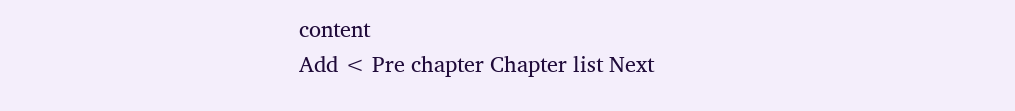content
Add < Pre chapter Chapter list Next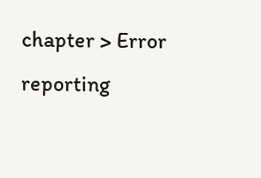chapter > Error reporting